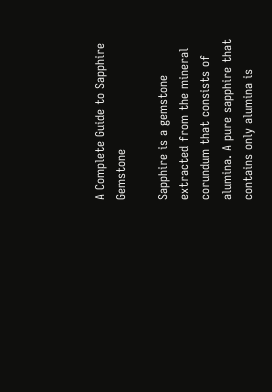A Complete Guide to Sapphire Gemstone

Sapphire is a gemstone extracted from the mineral corundum that consists of alumina. A pure sapphire that contains only alumina is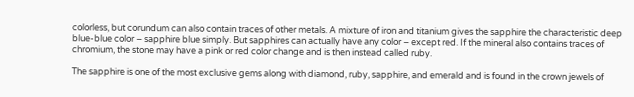colorless, but corundum can also contain traces of other metals. A mixture of iron and titanium gives the sapphire the characteristic deep blue-blue color – sapphire blue simply. But sapphires can actually have any color – except red. If the mineral also contains traces of chromium, the stone may have a pink or red color change and is then instead called ruby.

The sapphire is one of the most exclusive gems along with diamond, ruby, sapphire, and emerald and is found in the crown jewels of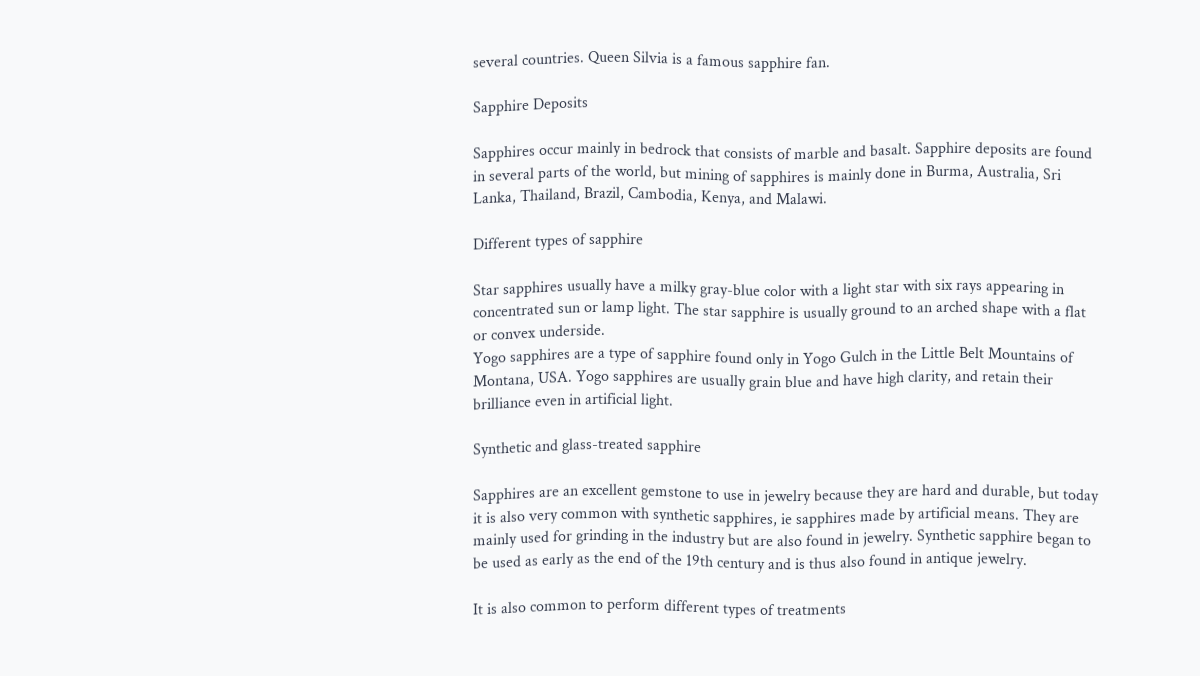several countries. Queen Silvia is a famous sapphire fan.

Sapphire Deposits

Sapphires occur mainly in bedrock that consists of marble and basalt. Sapphire deposits are found in several parts of the world, but mining of sapphires is mainly done in Burma, Australia, Sri Lanka, Thailand, Brazil, Cambodia, Kenya, and Malawi.

Different types of sapphire

Star sapphires usually have a milky gray-blue color with a light star with six rays appearing in concentrated sun or lamp light. The star sapphire is usually ground to an arched shape with a flat or convex underside.
Yogo sapphires are a type of sapphire found only in Yogo Gulch in the Little Belt Mountains of Montana, USA. Yogo sapphires are usually grain blue and have high clarity, and retain their brilliance even in artificial light.

Synthetic and glass-treated sapphire

Sapphires are an excellent gemstone to use in jewelry because they are hard and durable, but today it is also very common with synthetic sapphires, ie sapphires made by artificial means. They are mainly used for grinding in the industry but are also found in jewelry. Synthetic sapphire began to be used as early as the end of the 19th century and is thus also found in antique jewelry.

It is also common to perform different types of treatments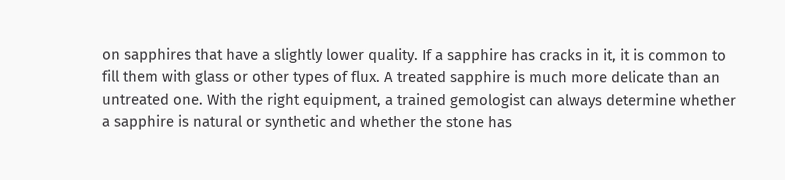on sapphires that have a slightly lower quality. If a sapphire has cracks in it, it is common to fill them with glass or other types of flux. A treated sapphire is much more delicate than an untreated one. With the right equipment, a trained gemologist can always determine whether a sapphire is natural or synthetic and whether the stone has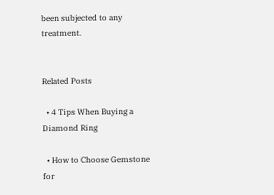been subjected to any treatment.


Related Posts

  • 4 Tips When Buying a Diamond Ring

  • How to Choose Gemstone for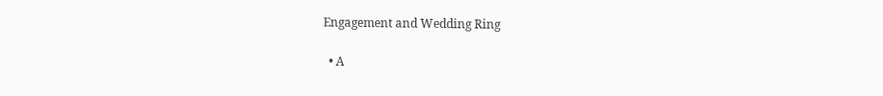Engagement and Wedding Ring

  • A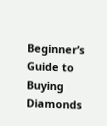Beginner’s Guide to Buying Diamonds